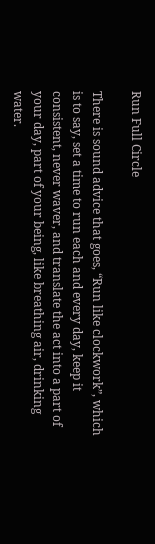Run Full Circle

There is sound advice that goes, “Run like clockwork”, which is to say, set a time to run each and every day, keep it consistent, never waver, and translate the act into a part of your day, part of your being, like breathing air, drinking water.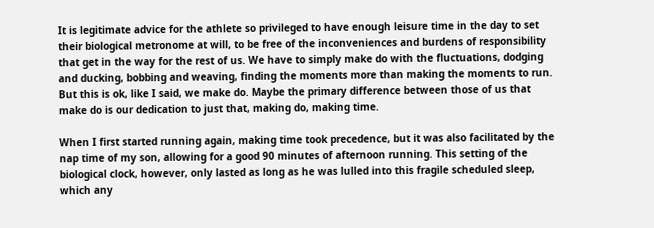It is legitimate advice for the athlete so privileged to have enough leisure time in the day to set their biological metronome at will, to be free of the inconveniences and burdens of responsibility that get in the way for the rest of us. We have to simply make do with the fluctuations, dodging and ducking, bobbing and weaving, finding the moments more than making the moments to run. But this is ok, like I said, we make do. Maybe the primary difference between those of us that make do is our dedication to just that, making do, making time.

When I first started running again, making time took precedence, but it was also facilitated by the nap time of my son, allowing for a good 90 minutes of afternoon running. This setting of the biological clock, however, only lasted as long as he was lulled into this fragile scheduled sleep, which any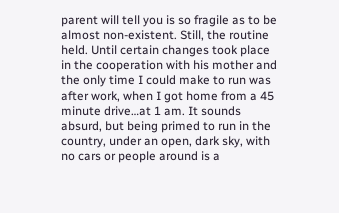parent will tell you is so fragile as to be almost non-existent. Still, the routine held. Until certain changes took place in the cooperation with his mother and the only time I could make to run was after work, when I got home from a 45 minute drive…at 1 am. It sounds absurd, but being primed to run in the country, under an open, dark sky, with no cars or people around is a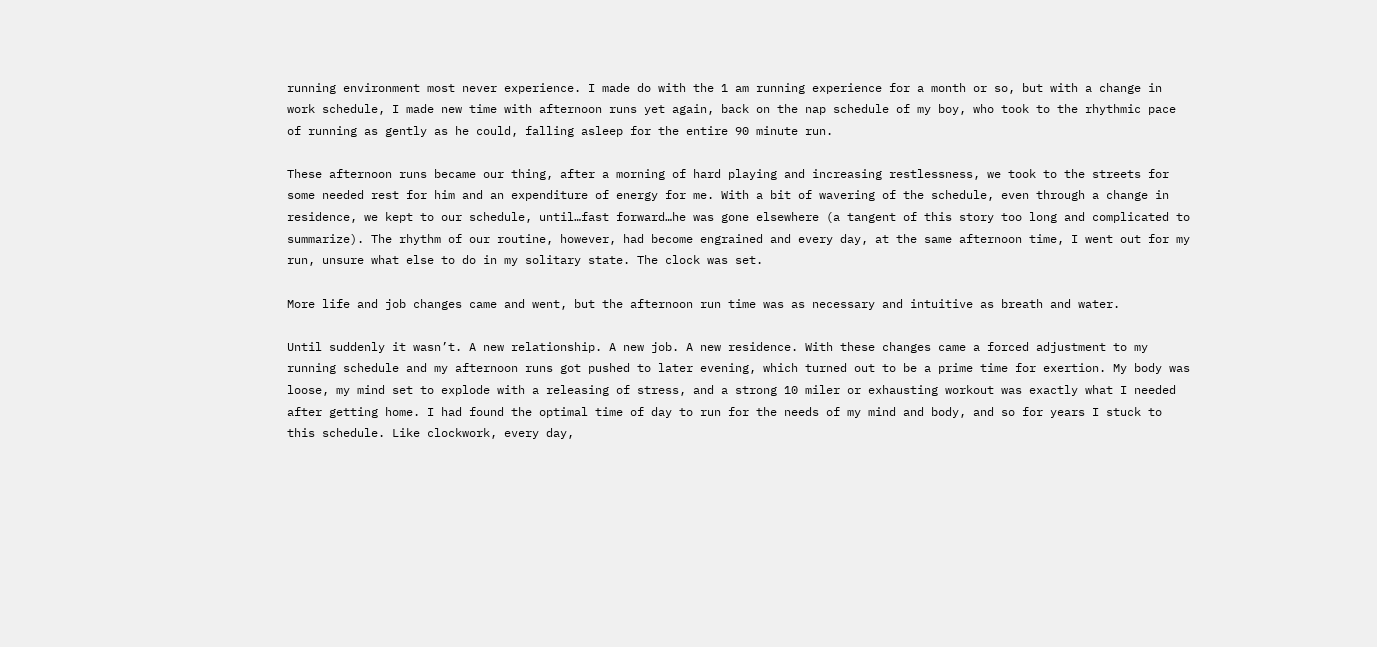running environment most never experience. I made do with the 1 am running experience for a month or so, but with a change in work schedule, I made new time with afternoon runs yet again, back on the nap schedule of my boy, who took to the rhythmic pace of running as gently as he could, falling asleep for the entire 90 minute run.

These afternoon runs became our thing, after a morning of hard playing and increasing restlessness, we took to the streets for some needed rest for him and an expenditure of energy for me. With a bit of wavering of the schedule, even through a change in residence, we kept to our schedule, until…fast forward…he was gone elsewhere (a tangent of this story too long and complicated to summarize). The rhythm of our routine, however, had become engrained and every day, at the same afternoon time, I went out for my run, unsure what else to do in my solitary state. The clock was set.

More life and job changes came and went, but the afternoon run time was as necessary and intuitive as breath and water.

Until suddenly it wasn’t. A new relationship. A new job. A new residence. With these changes came a forced adjustment to my running schedule and my afternoon runs got pushed to later evening, which turned out to be a prime time for exertion. My body was loose, my mind set to explode with a releasing of stress, and a strong 10 miler or exhausting workout was exactly what I needed after getting home. I had found the optimal time of day to run for the needs of my mind and body, and so for years I stuck to this schedule. Like clockwork, every day,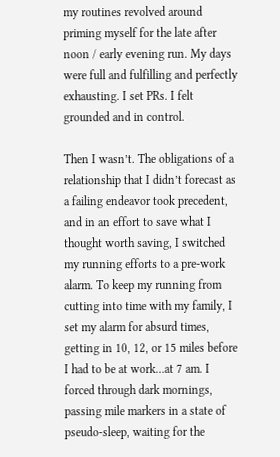my routines revolved around priming myself for the late after noon / early evening run. My days were full and fulfilling and perfectly exhausting. I set PRs. I felt grounded and in control.

Then I wasn’t. The obligations of a relationship that I didn’t forecast as a failing endeavor took precedent, and in an effort to save what I thought worth saving, I switched my running efforts to a pre-work alarm. To keep my running from cutting into time with my family, I set my alarm for absurd times, getting in 10, 12, or 15 miles before I had to be at work…at 7 am. I forced through dark mornings, passing mile markers in a state of pseudo-sleep, waiting for the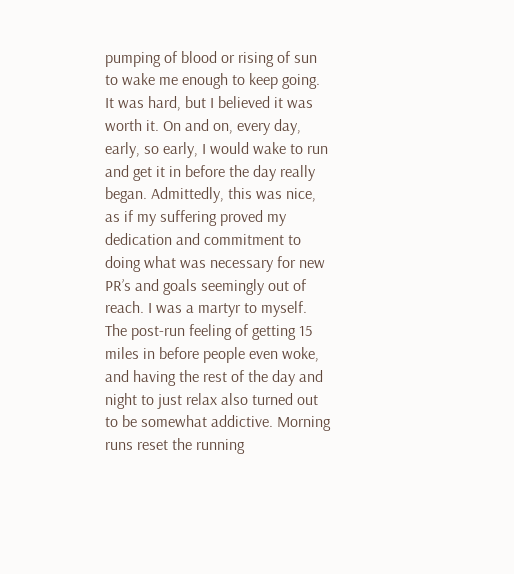pumping of blood or rising of sun to wake me enough to keep going. It was hard, but I believed it was worth it. On and on, every day, early, so early, I would wake to run and get it in before the day really began. Admittedly, this was nice, as if my suffering proved my dedication and commitment to doing what was necessary for new PR’s and goals seemingly out of reach. I was a martyr to myself. The post-run feeling of getting 15 miles in before people even woke, and having the rest of the day and night to just relax also turned out to be somewhat addictive. Morning runs reset the running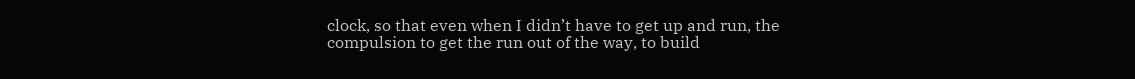clock, so that even when I didn’t have to get up and run, the compulsion to get the run out of the way, to build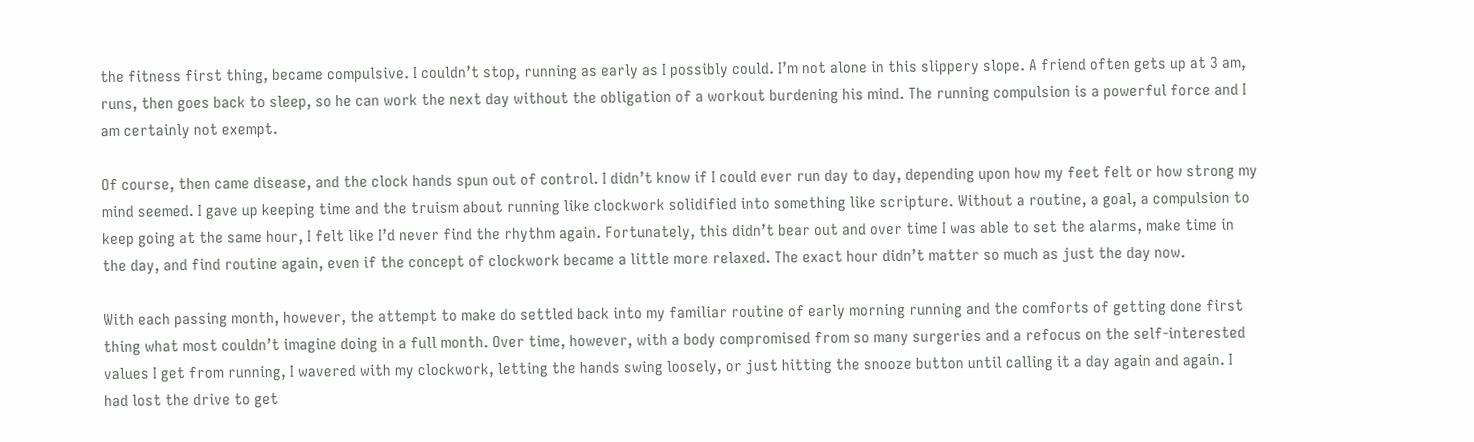the fitness first thing, became compulsive. I couldn’t stop, running as early as I possibly could. I’m not alone in this slippery slope. A friend often gets up at 3 am, runs, then goes back to sleep, so he can work the next day without the obligation of a workout burdening his mind. The running compulsion is a powerful force and I am certainly not exempt.

Of course, then came disease, and the clock hands spun out of control. I didn’t know if I could ever run day to day, depending upon how my feet felt or how strong my mind seemed. I gave up keeping time and the truism about running like clockwork solidified into something like scripture. Without a routine, a goal, a compulsion to keep going at the same hour, I felt like I’d never find the rhythm again. Fortunately, this didn’t bear out and over time I was able to set the alarms, make time in the day, and find routine again, even if the concept of clockwork became a little more relaxed. The exact hour didn’t matter so much as just the day now.

With each passing month, however, the attempt to make do settled back into my familiar routine of early morning running and the comforts of getting done first thing what most couldn’t imagine doing in a full month. Over time, however, with a body compromised from so many surgeries and a refocus on the self-interested values I get from running, I wavered with my clockwork, letting the hands swing loosely, or just hitting the snooze button until calling it a day again and again. I had lost the drive to get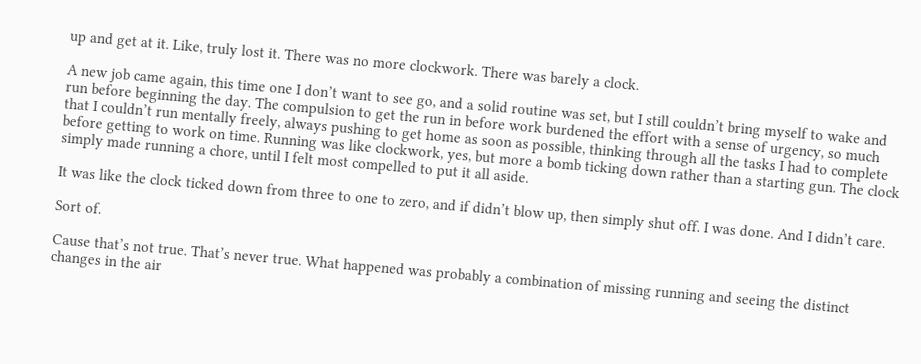up and get at it. Like, truly lost it. There was no more clockwork. There was barely a clock.

A new job came again, this time one I don’t want to see go, and a solid routine was set, but I still couldn’t bring myself to wake and run before beginning the day. The compulsion to get the run in before work burdened the effort with a sense of urgency, so much that I couldn’t run mentally freely, always pushing to get home as soon as possible, thinking through all the tasks I had to complete before getting to work on time. Running was like clockwork, yes, but more a bomb ticking down rather than a starting gun. The clock simply made running a chore, until I felt most compelled to put it all aside.

It was like the clock ticked down from three to one to zero, and if didn’t blow up, then simply shut off. I was done. And I didn’t care.

Sort of.

Cause that’s not true. That’s never true. What happened was probably a combination of missing running and seeing the distinct changes in the air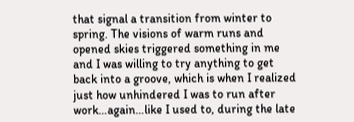that signal a transition from winter to spring. The visions of warm runs and opened skies triggered something in me and I was willing to try anything to get back into a groove, which is when I realized just how unhindered I was to run after work…again…like I used to, during the late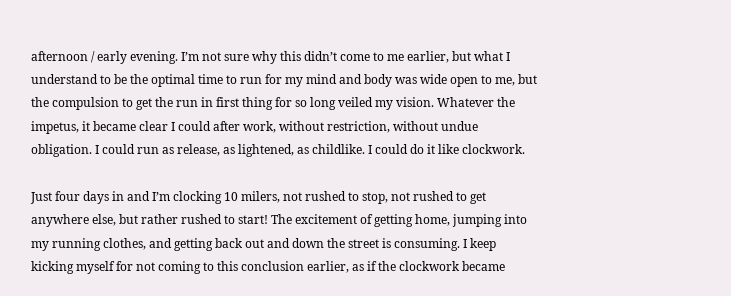afternoon / early evening. I’m not sure why this didn’t come to me earlier, but what I understand to be the optimal time to run for my mind and body was wide open to me, but the compulsion to get the run in first thing for so long veiled my vision. Whatever the impetus, it became clear I could after work, without restriction, without undue obligation. I could run as release, as lightened, as childlike. I could do it like clockwork.

Just four days in and I’m clocking 10 milers, not rushed to stop, not rushed to get anywhere else, but rather rushed to start! The excitement of getting home, jumping into my running clothes, and getting back out and down the street is consuming. I keep kicking myself for not coming to this conclusion earlier, as if the clockwork became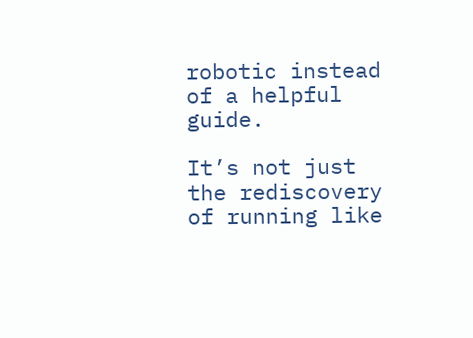robotic instead of a helpful guide.

It’s not just the rediscovery of running like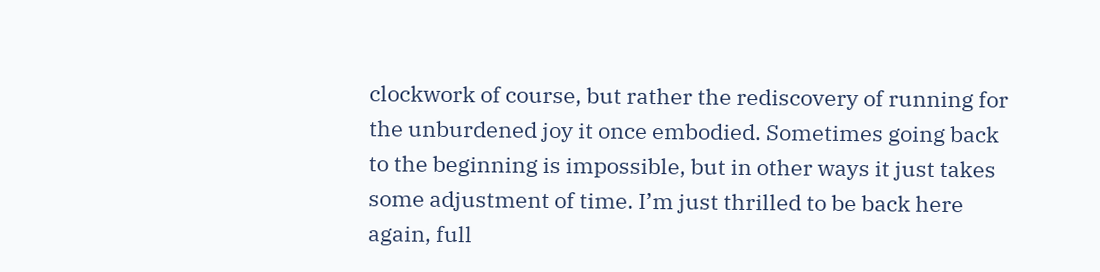clockwork of course, but rather the rediscovery of running for the unburdened joy it once embodied. Sometimes going back to the beginning is impossible, but in other ways it just takes some adjustment of time. I’m just thrilled to be back here again, full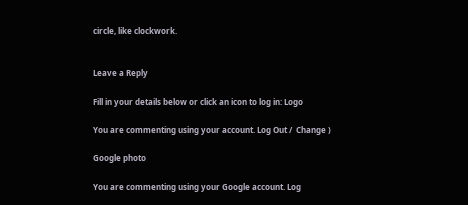circle, like clockwork.


Leave a Reply

Fill in your details below or click an icon to log in: Logo

You are commenting using your account. Log Out /  Change )

Google photo

You are commenting using your Google account. Log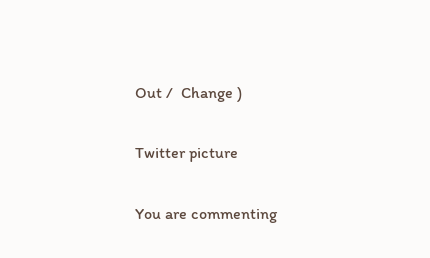Out /  Change )

Twitter picture

You are commenting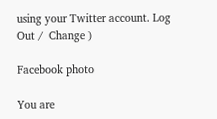using your Twitter account. Log Out /  Change )

Facebook photo

You are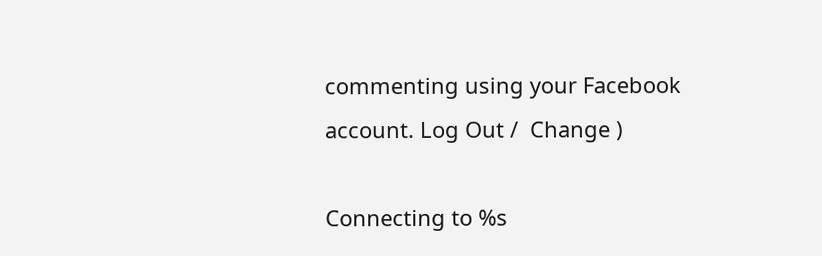commenting using your Facebook account. Log Out /  Change )

Connecting to %s